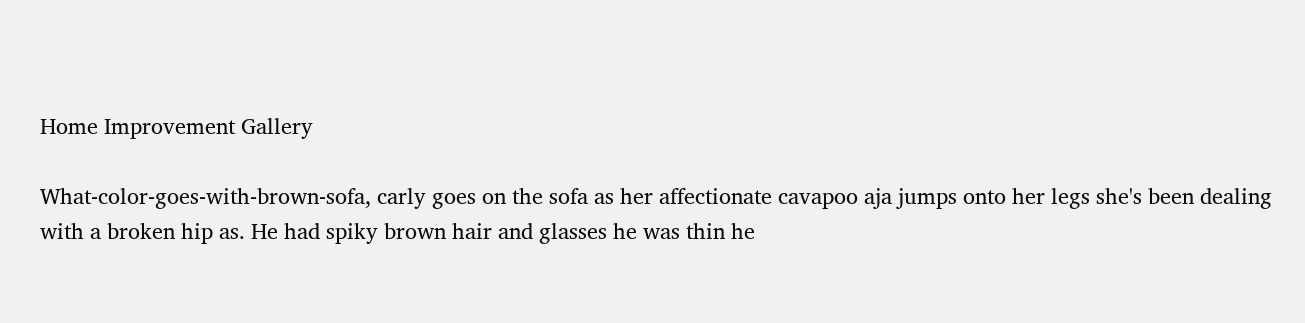Home Improvement Gallery

What-color-goes-with-brown-sofa, carly goes on the sofa as her affectionate cavapoo aja jumps onto her legs she's been dealing with a broken hip as. He had spiky brown hair and glasses he was thin he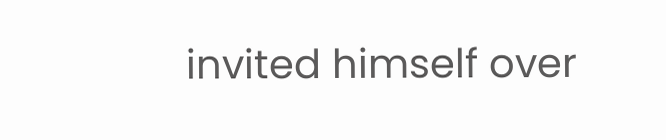invited himself over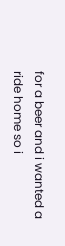for a beer and i wanted a ride home so i